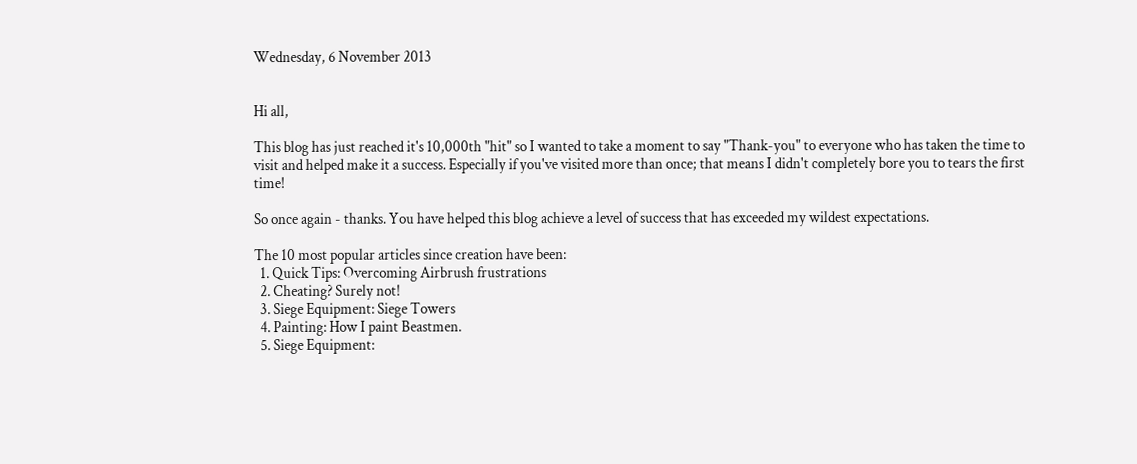Wednesday, 6 November 2013


Hi all,

This blog has just reached it's 10,000th "hit" so I wanted to take a moment to say "Thank-you" to everyone who has taken the time to visit and helped make it a success. Especially if you've visited more than once; that means I didn't completely bore you to tears the first time!

So once again - thanks. You have helped this blog achieve a level of success that has exceeded my wildest expectations.

The 10 most popular articles since creation have been:
  1. Quick Tips: Overcoming Airbrush frustrations
  2. Cheating? Surely not!
  3. Siege Equipment: Siege Towers
  4. Painting: How I paint Beastmen.
  5. Siege Equipment: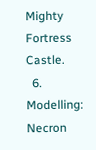Mighty Fortress Castle.
  6. Modelling: Necron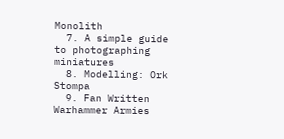Monolith
  7. A simple guide to photographing miniatures
  8. Modelling: Ork Stompa
  9. Fan Written Warhammer Armies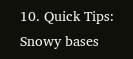10. Quick Tips: Snowy bases